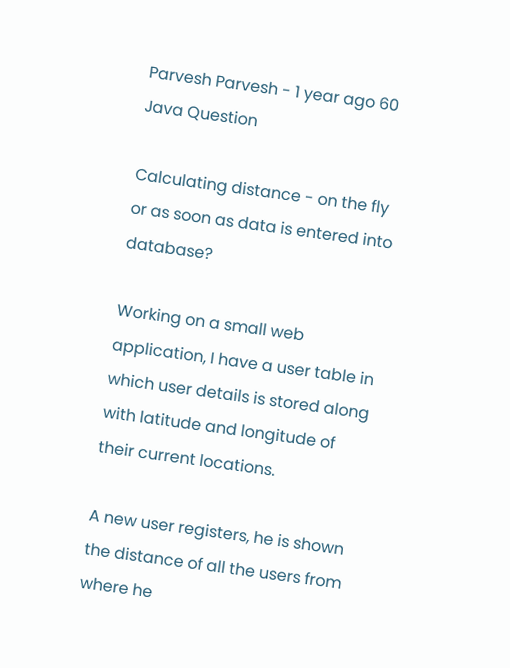Parvesh Parvesh - 1 year ago 60
Java Question

Calculating distance - on the fly or as soon as data is entered into database?

Working on a small web application, I have a user table in which user details is stored along with latitude and longitude of their current locations.

A new user registers, he is shown the distance of all the users from where he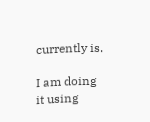currently is.

I am doing it using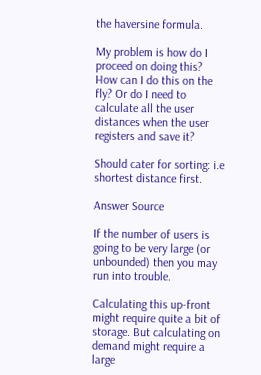the haversine formula.

My problem is how do I proceed on doing this?
How can I do this on the fly? Or do I need to calculate all the user distances when the user registers and save it?

Should cater for sorting: i.e shortest distance first.

Answer Source

If the number of users is going to be very large (or unbounded) then you may run into trouble.

Calculating this up-front might require quite a bit of storage. But calculating on demand might require a large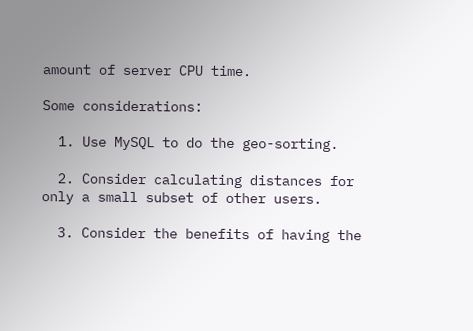amount of server CPU time.

Some considerations:

  1. Use MySQL to do the geo-sorting.

  2. Consider calculating distances for only a small subset of other users.

  3. Consider the benefits of having the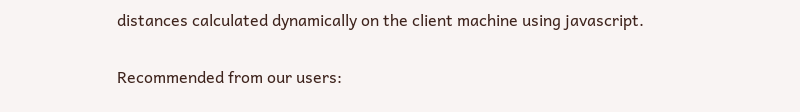distances calculated dynamically on the client machine using javascript.

Recommended from our users: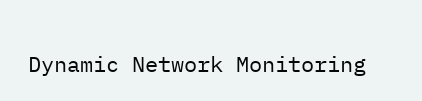Dynamic Network Monitoring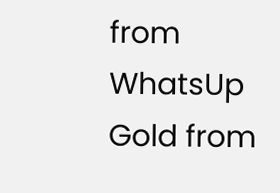from WhatsUp Gold from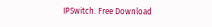IPSwitch. Free Download